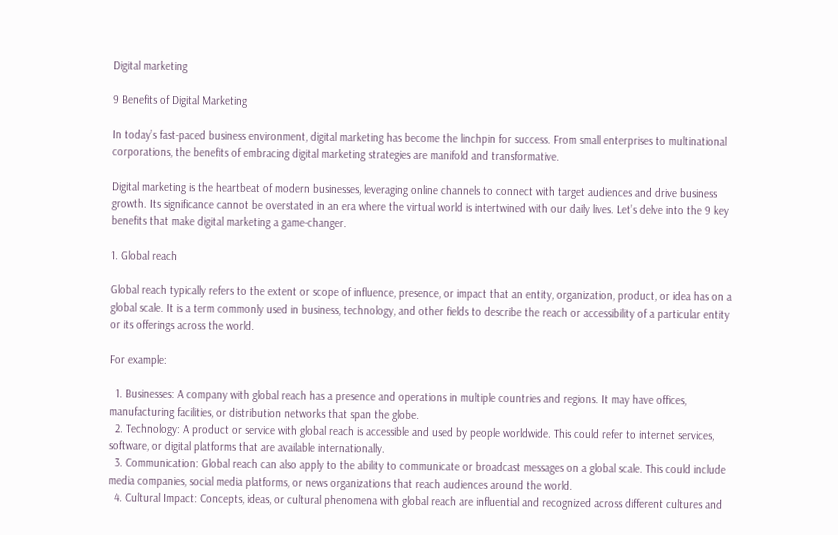Digital marketing

9 Benefits of Digital Marketing

In today’s fast-paced business environment, digital marketing has become the linchpin for success. From small enterprises to multinational corporations, the benefits of embracing digital marketing strategies are manifold and transformative.

Digital marketing is the heartbeat of modern businesses, leveraging online channels to connect with target audiences and drive business growth. Its significance cannot be overstated in an era where the virtual world is intertwined with our daily lives. Let’s delve into the 9 key benefits that make digital marketing a game-changer.

1. Global reach

Global reach typically refers to the extent or scope of influence, presence, or impact that an entity, organization, product, or idea has on a global scale. It is a term commonly used in business, technology, and other fields to describe the reach or accessibility of a particular entity or its offerings across the world.

For example:

  1. Businesses: A company with global reach has a presence and operations in multiple countries and regions. It may have offices, manufacturing facilities, or distribution networks that span the globe.
  2. Technology: A product or service with global reach is accessible and used by people worldwide. This could refer to internet services, software, or digital platforms that are available internationally.
  3. Communication: Global reach can also apply to the ability to communicate or broadcast messages on a global scale. This could include media companies, social media platforms, or news organizations that reach audiences around the world.
  4. Cultural Impact: Concepts, ideas, or cultural phenomena with global reach are influential and recognized across different cultures and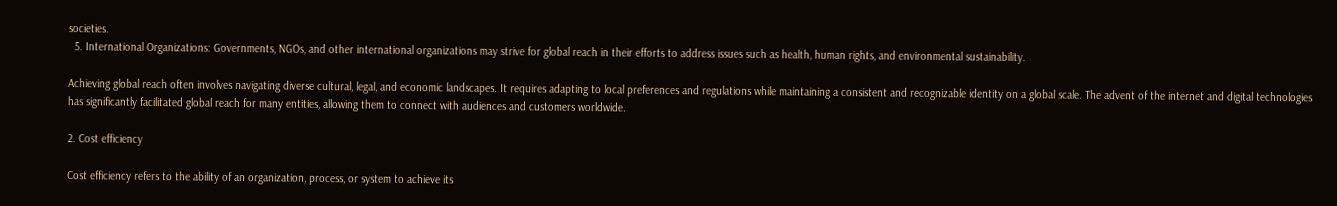societies.
  5. International Organizations: Governments, NGOs, and other international organizations may strive for global reach in their efforts to address issues such as health, human rights, and environmental sustainability.

Achieving global reach often involves navigating diverse cultural, legal, and economic landscapes. It requires adapting to local preferences and regulations while maintaining a consistent and recognizable identity on a global scale. The advent of the internet and digital technologies has significantly facilitated global reach for many entities, allowing them to connect with audiences and customers worldwide.

2. Cost efficiency

Cost efficiency refers to the ability of an organization, process, or system to achieve its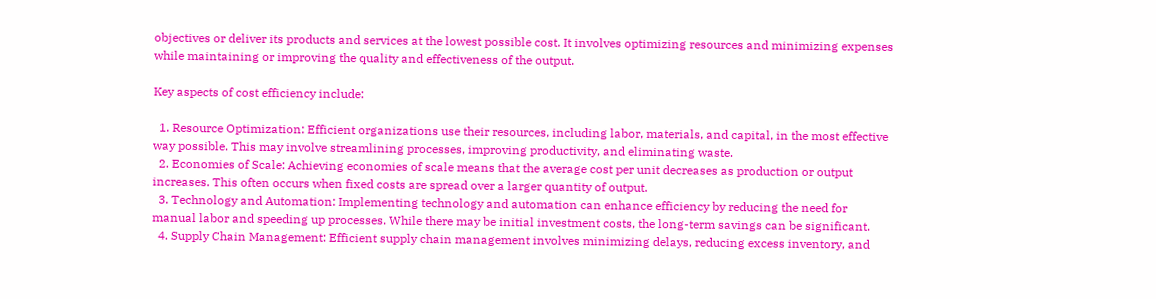objectives or deliver its products and services at the lowest possible cost. It involves optimizing resources and minimizing expenses while maintaining or improving the quality and effectiveness of the output.

Key aspects of cost efficiency include:

  1. Resource Optimization: Efficient organizations use their resources, including labor, materials, and capital, in the most effective way possible. This may involve streamlining processes, improving productivity, and eliminating waste.
  2. Economies of Scale: Achieving economies of scale means that the average cost per unit decreases as production or output increases. This often occurs when fixed costs are spread over a larger quantity of output.
  3. Technology and Automation: Implementing technology and automation can enhance efficiency by reducing the need for manual labor and speeding up processes. While there may be initial investment costs, the long-term savings can be significant.
  4. Supply Chain Management: Efficient supply chain management involves minimizing delays, reducing excess inventory, and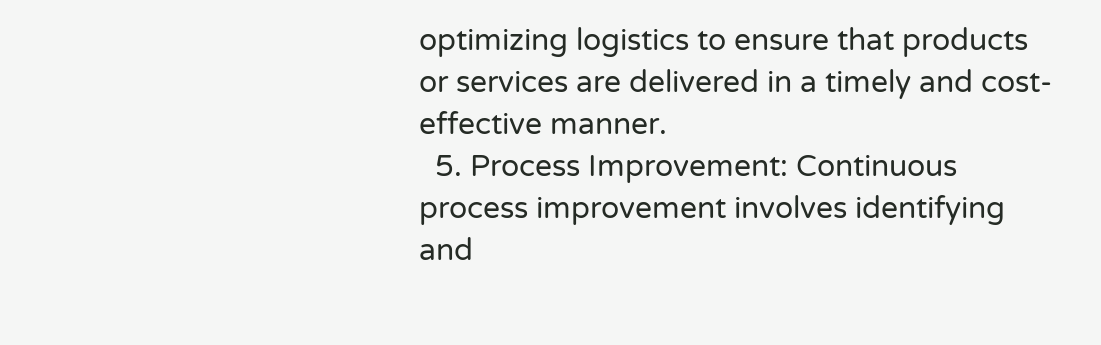optimizing logistics to ensure that products or services are delivered in a timely and cost-effective manner.
  5. Process Improvement: Continuous process improvement involves identifying and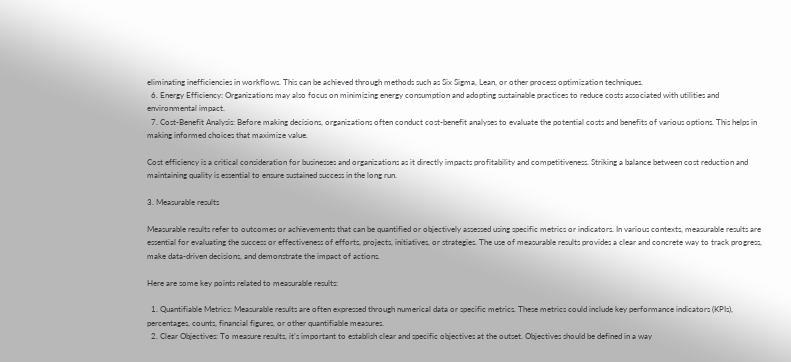eliminating inefficiencies in workflows. This can be achieved through methods such as Six Sigma, Lean, or other process optimization techniques.
  6. Energy Efficiency: Organizations may also focus on minimizing energy consumption and adopting sustainable practices to reduce costs associated with utilities and environmental impact.
  7. Cost-Benefit Analysis: Before making decisions, organizations often conduct cost-benefit analyses to evaluate the potential costs and benefits of various options. This helps in making informed choices that maximize value.

Cost efficiency is a critical consideration for businesses and organizations as it directly impacts profitability and competitiveness. Striking a balance between cost reduction and maintaining quality is essential to ensure sustained success in the long run.

3. Measurable results

Measurable results refer to outcomes or achievements that can be quantified or objectively assessed using specific metrics or indicators. In various contexts, measurable results are essential for evaluating the success or effectiveness of efforts, projects, initiatives, or strategies. The use of measurable results provides a clear and concrete way to track progress, make data-driven decisions, and demonstrate the impact of actions.

Here are some key points related to measurable results:

  1. Quantifiable Metrics: Measurable results are often expressed through numerical data or specific metrics. These metrics could include key performance indicators (KPIs), percentages, counts, financial figures, or other quantifiable measures.
  2. Clear Objectives: To measure results, it’s important to establish clear and specific objectives at the outset. Objectives should be defined in a way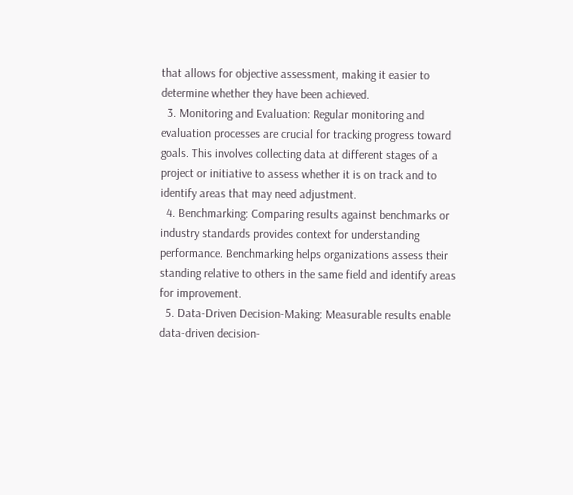that allows for objective assessment, making it easier to determine whether they have been achieved.
  3. Monitoring and Evaluation: Regular monitoring and evaluation processes are crucial for tracking progress toward goals. This involves collecting data at different stages of a project or initiative to assess whether it is on track and to identify areas that may need adjustment.
  4. Benchmarking: Comparing results against benchmarks or industry standards provides context for understanding performance. Benchmarking helps organizations assess their standing relative to others in the same field and identify areas for improvement.
  5. Data-Driven Decision-Making: Measurable results enable data-driven decision-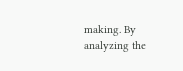making. By analyzing the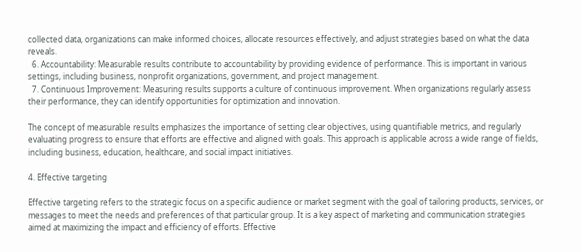collected data, organizations can make informed choices, allocate resources effectively, and adjust strategies based on what the data reveals.
  6. Accountability: Measurable results contribute to accountability by providing evidence of performance. This is important in various settings, including business, nonprofit organizations, government, and project management.
  7. Continuous Improvement: Measuring results supports a culture of continuous improvement. When organizations regularly assess their performance, they can identify opportunities for optimization and innovation.

The concept of measurable results emphasizes the importance of setting clear objectives, using quantifiable metrics, and regularly evaluating progress to ensure that efforts are effective and aligned with goals. This approach is applicable across a wide range of fields, including business, education, healthcare, and social impact initiatives.

4. Effective targeting

Effective targeting refers to the strategic focus on a specific audience or market segment with the goal of tailoring products, services, or messages to meet the needs and preferences of that particular group. It is a key aspect of marketing and communication strategies aimed at maximizing the impact and efficiency of efforts. Effective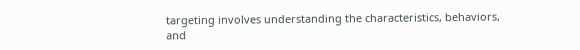targeting involves understanding the characteristics, behaviors, and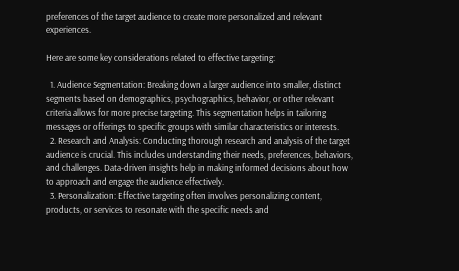preferences of the target audience to create more personalized and relevant experiences.

Here are some key considerations related to effective targeting:

  1. Audience Segmentation: Breaking down a larger audience into smaller, distinct segments based on demographics, psychographics, behavior, or other relevant criteria allows for more precise targeting. This segmentation helps in tailoring messages or offerings to specific groups with similar characteristics or interests.
  2. Research and Analysis: Conducting thorough research and analysis of the target audience is crucial. This includes understanding their needs, preferences, behaviors, and challenges. Data-driven insights help in making informed decisions about how to approach and engage the audience effectively.
  3. Personalization: Effective targeting often involves personalizing content, products, or services to resonate with the specific needs and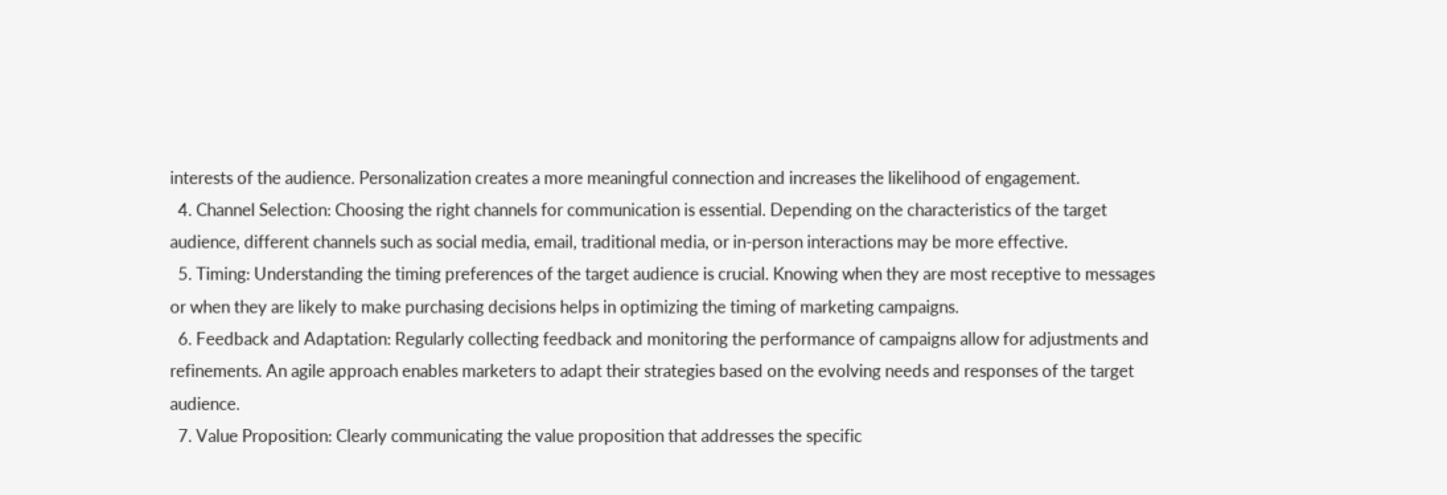interests of the audience. Personalization creates a more meaningful connection and increases the likelihood of engagement.
  4. Channel Selection: Choosing the right channels for communication is essential. Depending on the characteristics of the target audience, different channels such as social media, email, traditional media, or in-person interactions may be more effective.
  5. Timing: Understanding the timing preferences of the target audience is crucial. Knowing when they are most receptive to messages or when they are likely to make purchasing decisions helps in optimizing the timing of marketing campaigns.
  6. Feedback and Adaptation: Regularly collecting feedback and monitoring the performance of campaigns allow for adjustments and refinements. An agile approach enables marketers to adapt their strategies based on the evolving needs and responses of the target audience.
  7. Value Proposition: Clearly communicating the value proposition that addresses the specific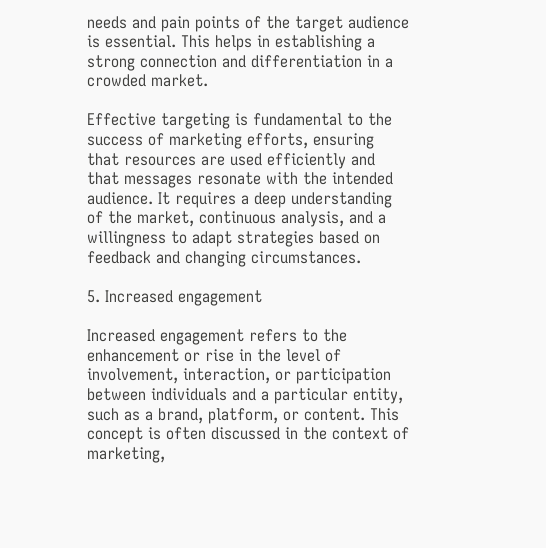needs and pain points of the target audience is essential. This helps in establishing a strong connection and differentiation in a crowded market.

Effective targeting is fundamental to the success of marketing efforts, ensuring that resources are used efficiently and that messages resonate with the intended audience. It requires a deep understanding of the market, continuous analysis, and a willingness to adapt strategies based on feedback and changing circumstances.

5. Increased engagement

Increased engagement refers to the enhancement or rise in the level of involvement, interaction, or participation between individuals and a particular entity, such as a brand, platform, or content. This concept is often discussed in the context of marketing,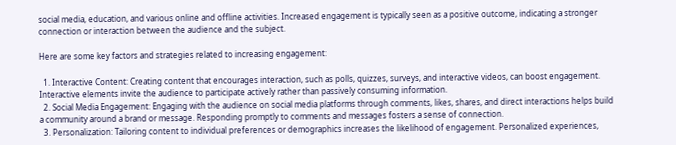social media, education, and various online and offline activities. Increased engagement is typically seen as a positive outcome, indicating a stronger connection or interaction between the audience and the subject.

Here are some key factors and strategies related to increasing engagement:

  1. Interactive Content: Creating content that encourages interaction, such as polls, quizzes, surveys, and interactive videos, can boost engagement. Interactive elements invite the audience to participate actively rather than passively consuming information.
  2. Social Media Engagement: Engaging with the audience on social media platforms through comments, likes, shares, and direct interactions helps build a community around a brand or message. Responding promptly to comments and messages fosters a sense of connection.
  3. Personalization: Tailoring content to individual preferences or demographics increases the likelihood of engagement. Personalized experiences,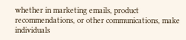whether in marketing emails, product recommendations, or other communications, make individuals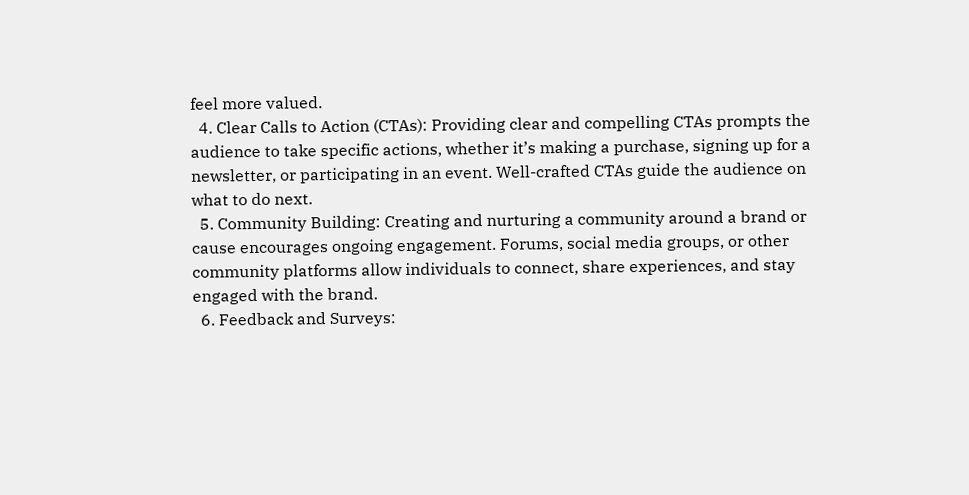feel more valued.
  4. Clear Calls to Action (CTAs): Providing clear and compelling CTAs prompts the audience to take specific actions, whether it’s making a purchase, signing up for a newsletter, or participating in an event. Well-crafted CTAs guide the audience on what to do next.
  5. Community Building: Creating and nurturing a community around a brand or cause encourages ongoing engagement. Forums, social media groups, or other community platforms allow individuals to connect, share experiences, and stay engaged with the brand.
  6. Feedback and Surveys: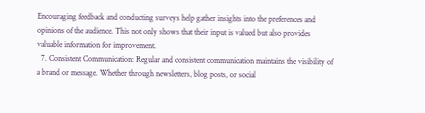Encouraging feedback and conducting surveys help gather insights into the preferences and opinions of the audience. This not only shows that their input is valued but also provides valuable information for improvement.
  7. Consistent Communication: Regular and consistent communication maintains the visibility of a brand or message. Whether through newsletters, blog posts, or social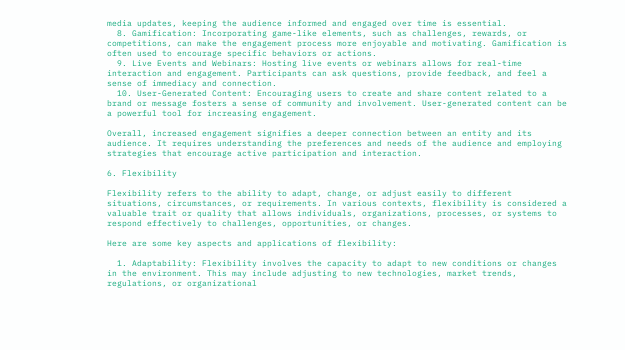media updates, keeping the audience informed and engaged over time is essential.
  8. Gamification: Incorporating game-like elements, such as challenges, rewards, or competitions, can make the engagement process more enjoyable and motivating. Gamification is often used to encourage specific behaviors or actions.
  9. Live Events and Webinars: Hosting live events or webinars allows for real-time interaction and engagement. Participants can ask questions, provide feedback, and feel a sense of immediacy and connection.
  10. User-Generated Content: Encouraging users to create and share content related to a brand or message fosters a sense of community and involvement. User-generated content can be a powerful tool for increasing engagement.

Overall, increased engagement signifies a deeper connection between an entity and its audience. It requires understanding the preferences and needs of the audience and employing strategies that encourage active participation and interaction.

6. Flexibility

Flexibility refers to the ability to adapt, change, or adjust easily to different situations, circumstances, or requirements. In various contexts, flexibility is considered a valuable trait or quality that allows individuals, organizations, processes, or systems to respond effectively to challenges, opportunities, or changes.

Here are some key aspects and applications of flexibility:

  1. Adaptability: Flexibility involves the capacity to adapt to new conditions or changes in the environment. This may include adjusting to new technologies, market trends, regulations, or organizational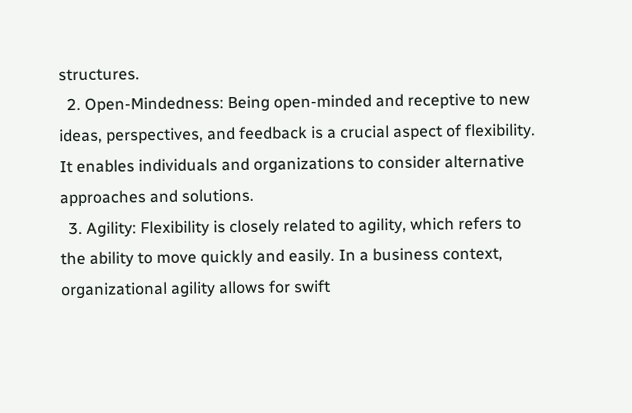structures.
  2. Open-Mindedness: Being open-minded and receptive to new ideas, perspectives, and feedback is a crucial aspect of flexibility. It enables individuals and organizations to consider alternative approaches and solutions.
  3. Agility: Flexibility is closely related to agility, which refers to the ability to move quickly and easily. In a business context, organizational agility allows for swift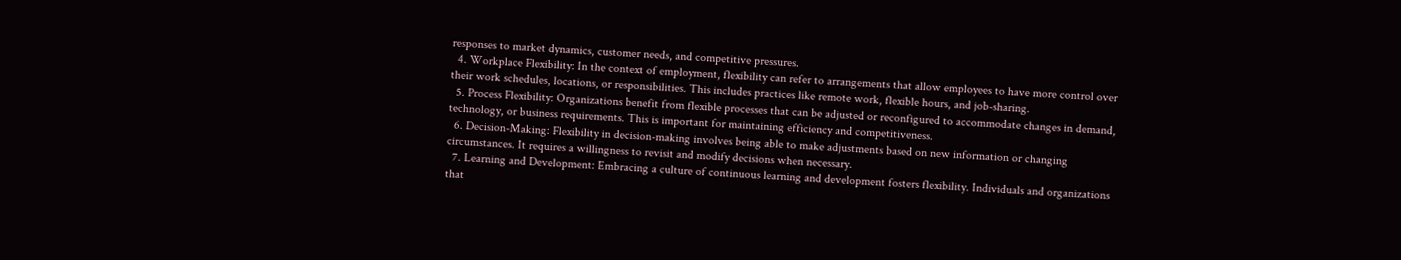responses to market dynamics, customer needs, and competitive pressures.
  4. Workplace Flexibility: In the context of employment, flexibility can refer to arrangements that allow employees to have more control over their work schedules, locations, or responsibilities. This includes practices like remote work, flexible hours, and job-sharing.
  5. Process Flexibility: Organizations benefit from flexible processes that can be adjusted or reconfigured to accommodate changes in demand, technology, or business requirements. This is important for maintaining efficiency and competitiveness.
  6. Decision-Making: Flexibility in decision-making involves being able to make adjustments based on new information or changing circumstances. It requires a willingness to revisit and modify decisions when necessary.
  7. Learning and Development: Embracing a culture of continuous learning and development fosters flexibility. Individuals and organizations that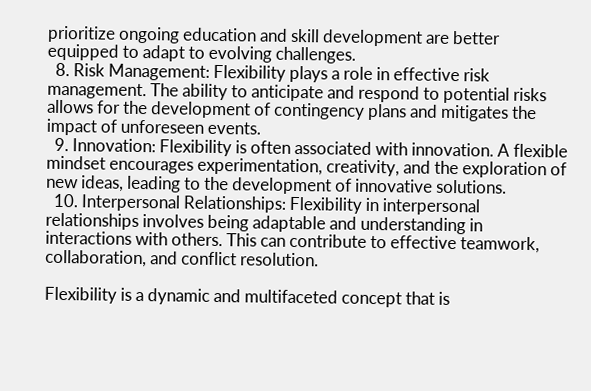prioritize ongoing education and skill development are better equipped to adapt to evolving challenges.
  8. Risk Management: Flexibility plays a role in effective risk management. The ability to anticipate and respond to potential risks allows for the development of contingency plans and mitigates the impact of unforeseen events.
  9. Innovation: Flexibility is often associated with innovation. A flexible mindset encourages experimentation, creativity, and the exploration of new ideas, leading to the development of innovative solutions.
  10. Interpersonal Relationships: Flexibility in interpersonal relationships involves being adaptable and understanding in interactions with others. This can contribute to effective teamwork, collaboration, and conflict resolution.

Flexibility is a dynamic and multifaceted concept that is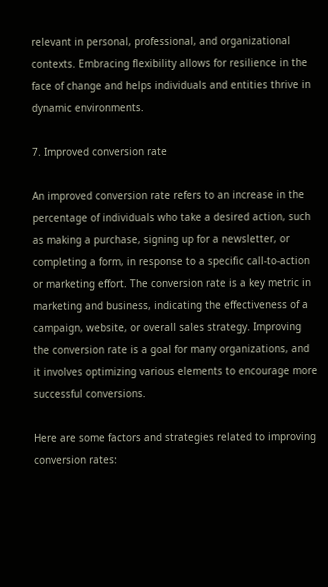relevant in personal, professional, and organizational contexts. Embracing flexibility allows for resilience in the face of change and helps individuals and entities thrive in dynamic environments.

7. Improved conversion rate

An improved conversion rate refers to an increase in the percentage of individuals who take a desired action, such as making a purchase, signing up for a newsletter, or completing a form, in response to a specific call-to-action or marketing effort. The conversion rate is a key metric in marketing and business, indicating the effectiveness of a campaign, website, or overall sales strategy. Improving the conversion rate is a goal for many organizations, and it involves optimizing various elements to encourage more successful conversions.

Here are some factors and strategies related to improving conversion rates: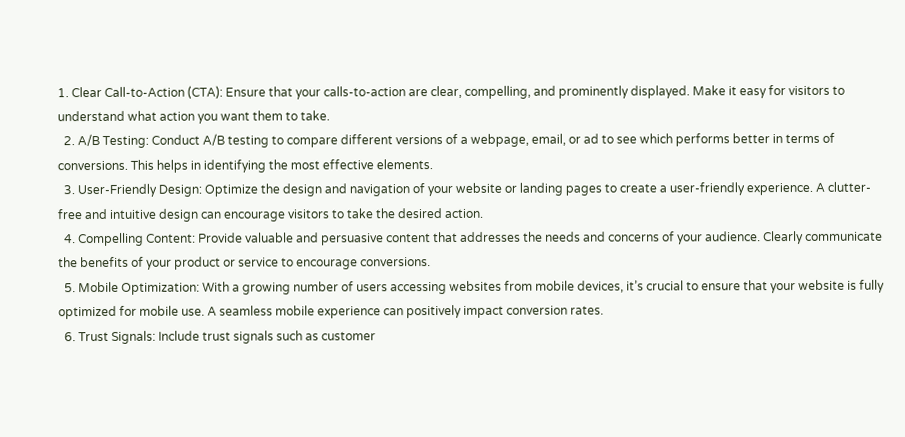1. Clear Call-to-Action (CTA): Ensure that your calls-to-action are clear, compelling, and prominently displayed. Make it easy for visitors to understand what action you want them to take.
  2. A/B Testing: Conduct A/B testing to compare different versions of a webpage, email, or ad to see which performs better in terms of conversions. This helps in identifying the most effective elements.
  3. User-Friendly Design: Optimize the design and navigation of your website or landing pages to create a user-friendly experience. A clutter-free and intuitive design can encourage visitors to take the desired action.
  4. Compelling Content: Provide valuable and persuasive content that addresses the needs and concerns of your audience. Clearly communicate the benefits of your product or service to encourage conversions.
  5. Mobile Optimization: With a growing number of users accessing websites from mobile devices, it’s crucial to ensure that your website is fully optimized for mobile use. A seamless mobile experience can positively impact conversion rates.
  6. Trust Signals: Include trust signals such as customer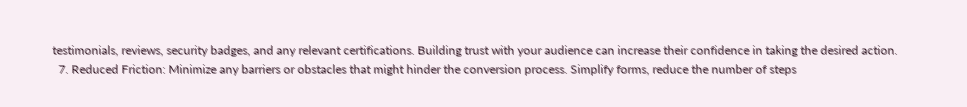testimonials, reviews, security badges, and any relevant certifications. Building trust with your audience can increase their confidence in taking the desired action.
  7. Reduced Friction: Minimize any barriers or obstacles that might hinder the conversion process. Simplify forms, reduce the number of steps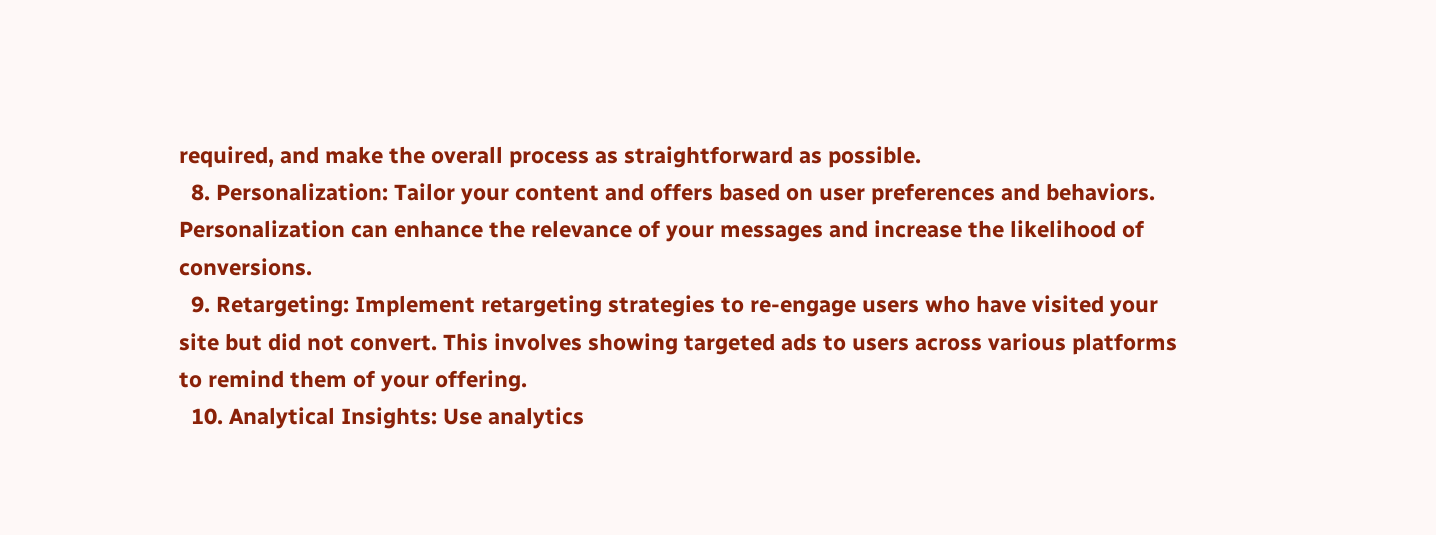required, and make the overall process as straightforward as possible.
  8. Personalization: Tailor your content and offers based on user preferences and behaviors. Personalization can enhance the relevance of your messages and increase the likelihood of conversions.
  9. Retargeting: Implement retargeting strategies to re-engage users who have visited your site but did not convert. This involves showing targeted ads to users across various platforms to remind them of your offering.
  10. Analytical Insights: Use analytics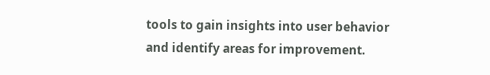tools to gain insights into user behavior and identify areas for improvement.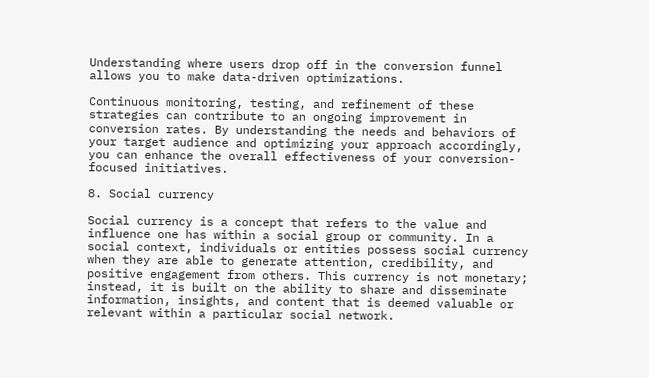Understanding where users drop off in the conversion funnel allows you to make data-driven optimizations.

Continuous monitoring, testing, and refinement of these strategies can contribute to an ongoing improvement in conversion rates. By understanding the needs and behaviors of your target audience and optimizing your approach accordingly, you can enhance the overall effectiveness of your conversion-focused initiatives.

8. Social currency

Social currency is a concept that refers to the value and influence one has within a social group or community. In a social context, individuals or entities possess social currency when they are able to generate attention, credibility, and positive engagement from others. This currency is not monetary; instead, it is built on the ability to share and disseminate information, insights, and content that is deemed valuable or relevant within a particular social network.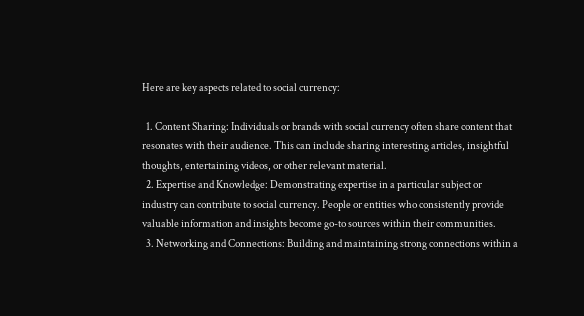Here are key aspects related to social currency:

  1. Content Sharing: Individuals or brands with social currency often share content that resonates with their audience. This can include sharing interesting articles, insightful thoughts, entertaining videos, or other relevant material.
  2. Expertise and Knowledge: Demonstrating expertise in a particular subject or industry can contribute to social currency. People or entities who consistently provide valuable information and insights become go-to sources within their communities.
  3. Networking and Connections: Building and maintaining strong connections within a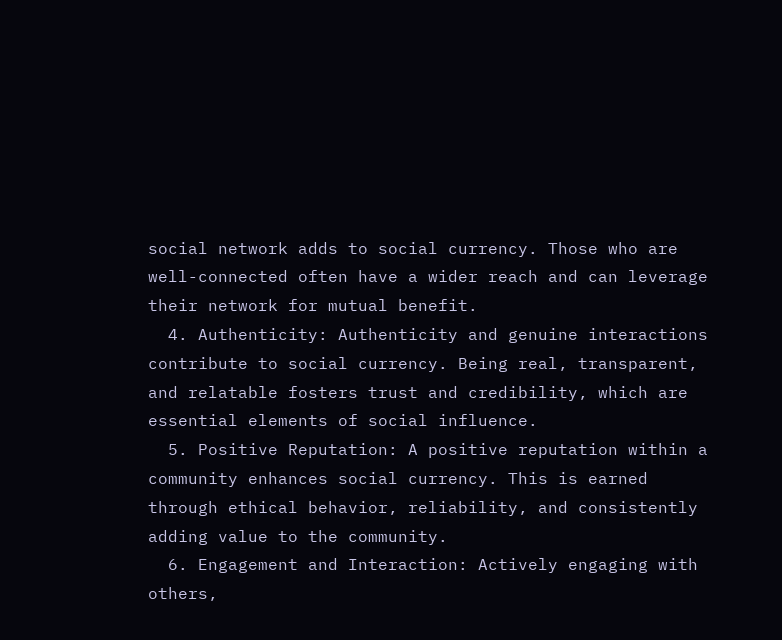social network adds to social currency. Those who are well-connected often have a wider reach and can leverage their network for mutual benefit.
  4. Authenticity: Authenticity and genuine interactions contribute to social currency. Being real, transparent, and relatable fosters trust and credibility, which are essential elements of social influence.
  5. Positive Reputation: A positive reputation within a community enhances social currency. This is earned through ethical behavior, reliability, and consistently adding value to the community.
  6. Engagement and Interaction: Actively engaging with others,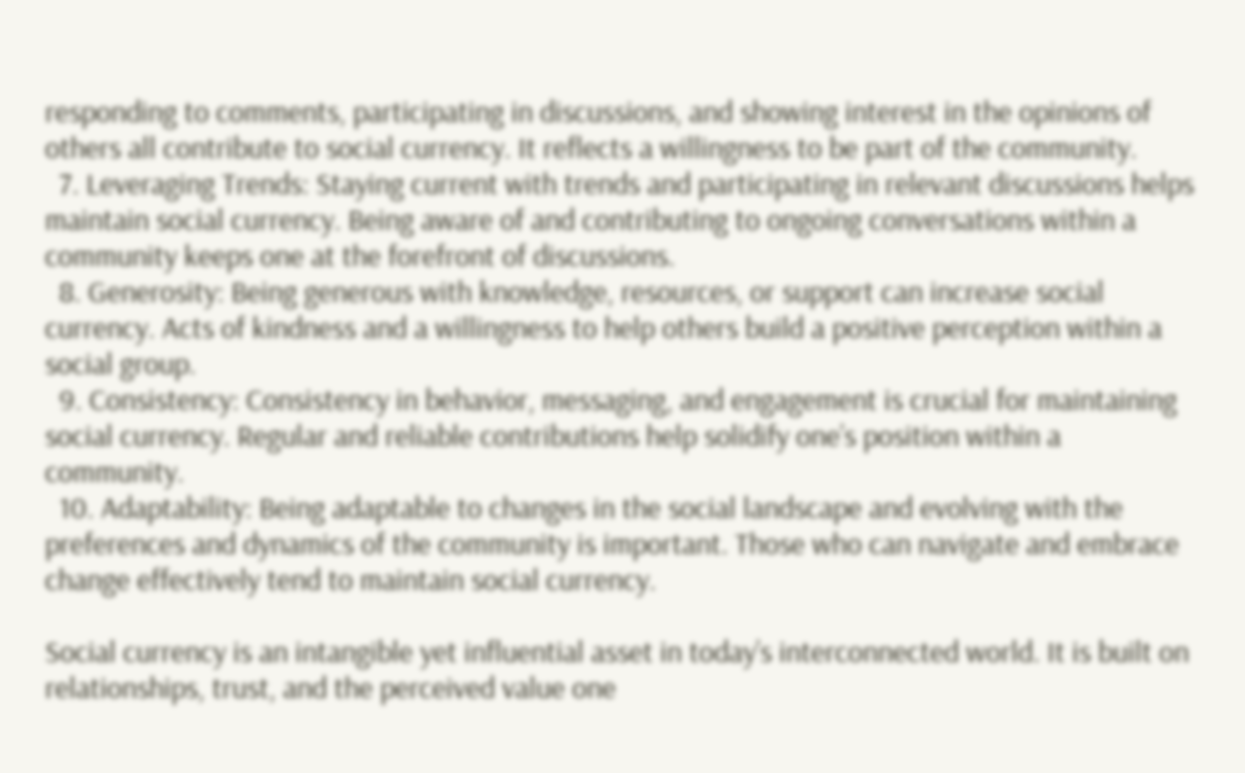responding to comments, participating in discussions, and showing interest in the opinions of others all contribute to social currency. It reflects a willingness to be part of the community.
  7. Leveraging Trends: Staying current with trends and participating in relevant discussions helps maintain social currency. Being aware of and contributing to ongoing conversations within a community keeps one at the forefront of discussions.
  8. Generosity: Being generous with knowledge, resources, or support can increase social currency. Acts of kindness and a willingness to help others build a positive perception within a social group.
  9. Consistency: Consistency in behavior, messaging, and engagement is crucial for maintaining social currency. Regular and reliable contributions help solidify one’s position within a community.
  10. Adaptability: Being adaptable to changes in the social landscape and evolving with the preferences and dynamics of the community is important. Those who can navigate and embrace change effectively tend to maintain social currency.

Social currency is an intangible yet influential asset in today’s interconnected world. It is built on relationships, trust, and the perceived value one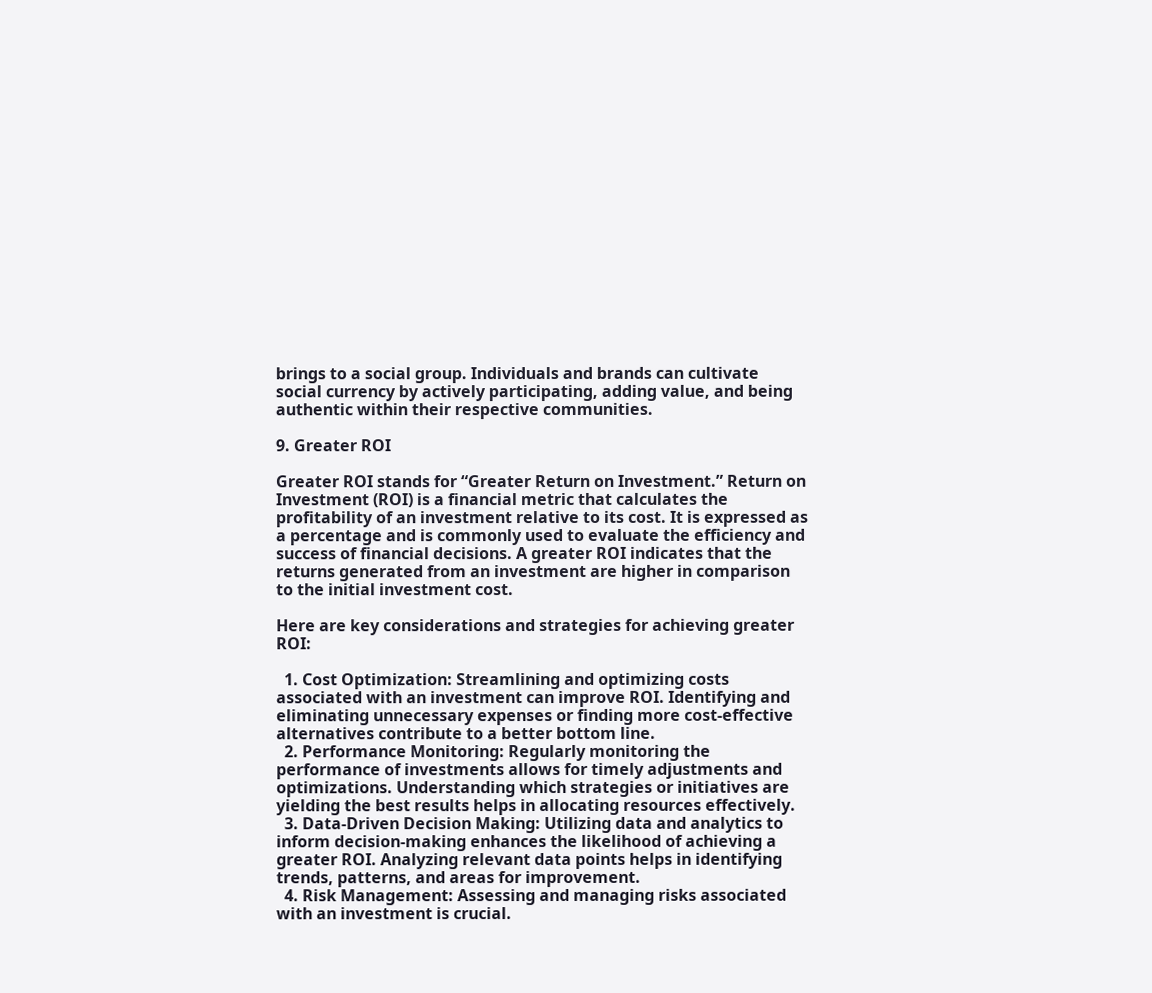brings to a social group. Individuals and brands can cultivate social currency by actively participating, adding value, and being authentic within their respective communities.

9. Greater ROI

Greater ROI stands for “Greater Return on Investment.” Return on Investment (ROI) is a financial metric that calculates the profitability of an investment relative to its cost. It is expressed as a percentage and is commonly used to evaluate the efficiency and success of financial decisions. A greater ROI indicates that the returns generated from an investment are higher in comparison to the initial investment cost.

Here are key considerations and strategies for achieving greater ROI:

  1. Cost Optimization: Streamlining and optimizing costs associated with an investment can improve ROI. Identifying and eliminating unnecessary expenses or finding more cost-effective alternatives contribute to a better bottom line.
  2. Performance Monitoring: Regularly monitoring the performance of investments allows for timely adjustments and optimizations. Understanding which strategies or initiatives are yielding the best results helps in allocating resources effectively.
  3. Data-Driven Decision Making: Utilizing data and analytics to inform decision-making enhances the likelihood of achieving a greater ROI. Analyzing relevant data points helps in identifying trends, patterns, and areas for improvement.
  4. Risk Management: Assessing and managing risks associated with an investment is crucial.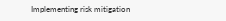Implementing risk mitigation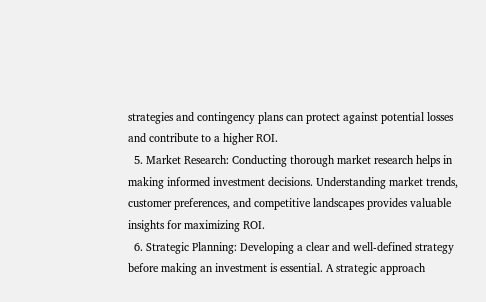strategies and contingency plans can protect against potential losses and contribute to a higher ROI.
  5. Market Research: Conducting thorough market research helps in making informed investment decisions. Understanding market trends, customer preferences, and competitive landscapes provides valuable insights for maximizing ROI.
  6. Strategic Planning: Developing a clear and well-defined strategy before making an investment is essential. A strategic approach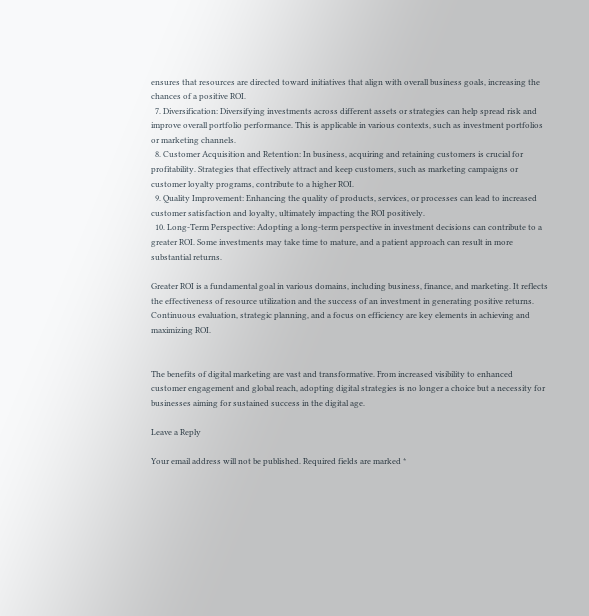ensures that resources are directed toward initiatives that align with overall business goals, increasing the chances of a positive ROI.
  7. Diversification: Diversifying investments across different assets or strategies can help spread risk and improve overall portfolio performance. This is applicable in various contexts, such as investment portfolios or marketing channels.
  8. Customer Acquisition and Retention: In business, acquiring and retaining customers is crucial for profitability. Strategies that effectively attract and keep customers, such as marketing campaigns or customer loyalty programs, contribute to a higher ROI.
  9. Quality Improvement: Enhancing the quality of products, services, or processes can lead to increased customer satisfaction and loyalty, ultimately impacting the ROI positively.
  10. Long-Term Perspective: Adopting a long-term perspective in investment decisions can contribute to a greater ROI. Some investments may take time to mature, and a patient approach can result in more substantial returns.

Greater ROI is a fundamental goal in various domains, including business, finance, and marketing. It reflects the effectiveness of resource utilization and the success of an investment in generating positive returns. Continuous evaluation, strategic planning, and a focus on efficiency are key elements in achieving and maximizing ROI.


The benefits of digital marketing are vast and transformative. From increased visibility to enhanced customer engagement and global reach, adopting digital strategies is no longer a choice but a necessity for businesses aiming for sustained success in the digital age.

Leave a Reply

Your email address will not be published. Required fields are marked *